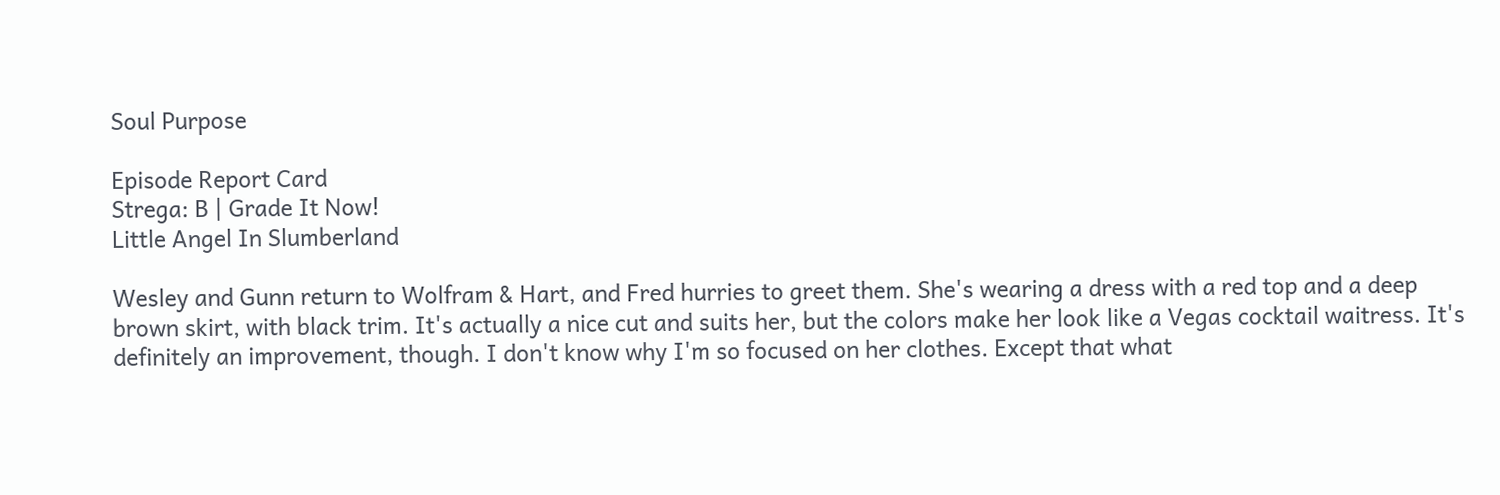Soul Purpose

Episode Report Card
Strega: B | Grade It Now!
Little Angel In Slumberland

Wesley and Gunn return to Wolfram & Hart, and Fred hurries to greet them. She's wearing a dress with a red top and a deep brown skirt, with black trim. It's actually a nice cut and suits her, but the colors make her look like a Vegas cocktail waitress. It's definitely an improvement, though. I don't know why I'm so focused on her clothes. Except that what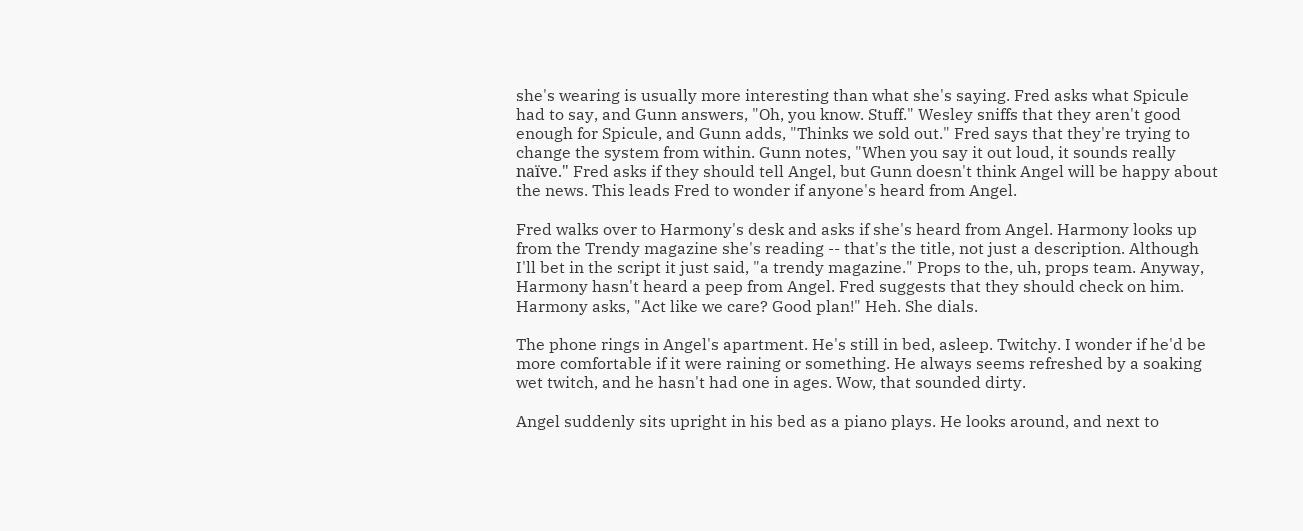she's wearing is usually more interesting than what she's saying. Fred asks what Spicule had to say, and Gunn answers, "Oh, you know. Stuff." Wesley sniffs that they aren't good enough for Spicule, and Gunn adds, "Thinks we sold out." Fred says that they're trying to change the system from within. Gunn notes, "When you say it out loud, it sounds really naïve." Fred asks if they should tell Angel, but Gunn doesn't think Angel will be happy about the news. This leads Fred to wonder if anyone's heard from Angel.

Fred walks over to Harmony's desk and asks if she's heard from Angel. Harmony looks up from the Trendy magazine she's reading -- that's the title, not just a description. Although I'll bet in the script it just said, "a trendy magazine." Props to the, uh, props team. Anyway, Harmony hasn't heard a peep from Angel. Fred suggests that they should check on him. Harmony asks, "Act like we care? Good plan!" Heh. She dials.

The phone rings in Angel's apartment. He's still in bed, asleep. Twitchy. I wonder if he'd be more comfortable if it were raining or something. He always seems refreshed by a soaking wet twitch, and he hasn't had one in ages. Wow, that sounded dirty.

Angel suddenly sits upright in his bed as a piano plays. He looks around, and next to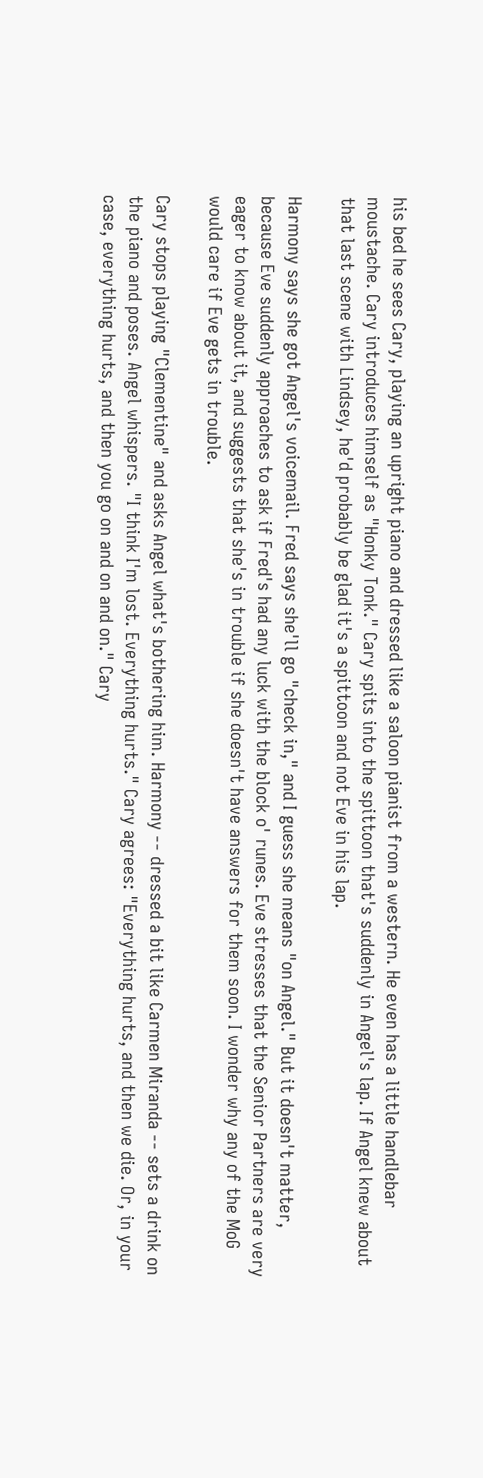his bed he sees Cary, playing an upright piano and dressed like a saloon pianist from a western. He even has a little handlebar moustache. Cary introduces himself as "Honky Tonk." Cary spits into the spittoon that's suddenly in Angel's lap. If Angel knew about that last scene with Lindsey, he'd probably be glad it's a spittoon and not Eve in his lap.

Harmony says she got Angel's voicemail. Fred says she'll go "check in," and I guess she means "on Angel." But it doesn't matter, because Eve suddenly approaches to ask if Fred's had any luck with the block o' runes. Eve stresses that the Senior Partners are very eager to know about it, and suggests that she's in trouble if she doesn't have answers for them soon. I wonder why any of the MoG would care if Eve gets in trouble.

Cary stops playing "Clementine" and asks Angel what's bothering him. Harmony -- dressed a bit like Carmen Miranda -- sets a drink on the piano and poses. Angel whispers. "I think I'm lost. Everything hurts." Cary agrees: "Everything hurts, and then we die. Or, in your case, everything hurts, and then you go on and on and on." Cary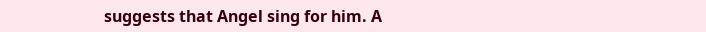suggests that Angel sing for him. A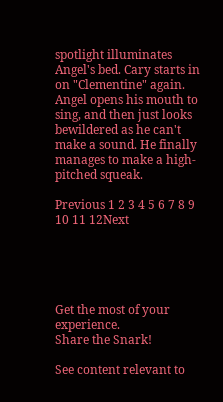spotlight illuminates Angel's bed. Cary starts in on "Clementine" again. Angel opens his mouth to sing, and then just looks bewildered as he can't make a sound. He finally manages to make a high-pitched squeak.

Previous 1 2 3 4 5 6 7 8 9 10 11 12Next





Get the most of your experience.
Share the Snark!

See content relevant to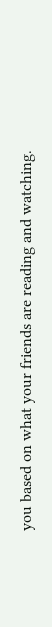you based on what your friends are reading and watching.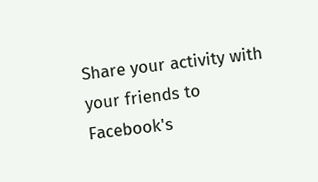Share your activity with your friends to Facebook's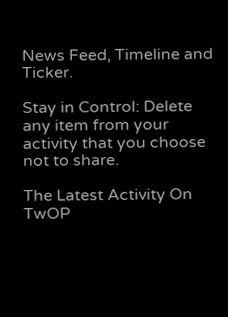News Feed, Timeline and Ticker.

Stay in Control: Delete any item from your activity that you choose not to share.

The Latest Activity On TwOP